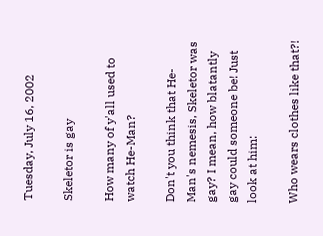Tuesday, July 16, 2002

Skeletor is gay

How many of y'all used to watch He-Man?

Don't you think that He-Man's nemesis, Skeletor was gay? I mean, how blatantly gay could someone be! Just look at him:

Who wears clothes like that?!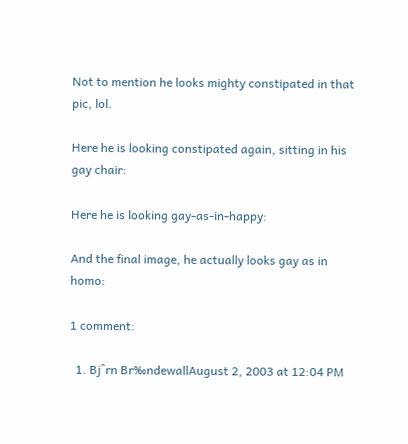Not to mention he looks mighty constipated in that pic, lol.

Here he is looking constipated again, sitting in his gay chair:

Here he is looking gay-as-in-happy:

And the final image, he actually looks gay as in homo:

1 comment:

  1. Bjˆrn Br‰ndewallAugust 2, 2003 at 12:04 PM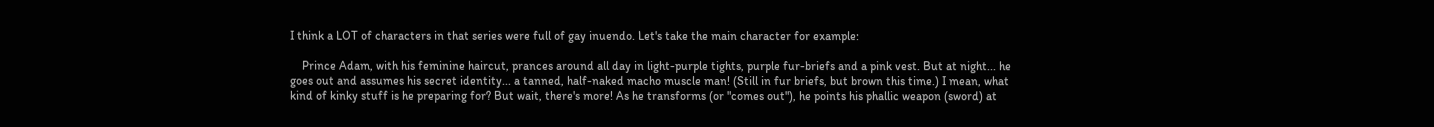I think a LOT of characters in that series were full of gay inuendo. Let's take the main character for example:

    Prince Adam, with his feminine haircut, prances around all day in light-purple tights, purple fur-briefs and a pink vest. But at night... he goes out and assumes his secret identity... a tanned, half-naked macho muscle man! (Still in fur briefs, but brown this time.) I mean, what kind of kinky stuff is he preparing for? But wait, there's more! As he transforms (or "comes out"), he points his phallic weapon (sword) at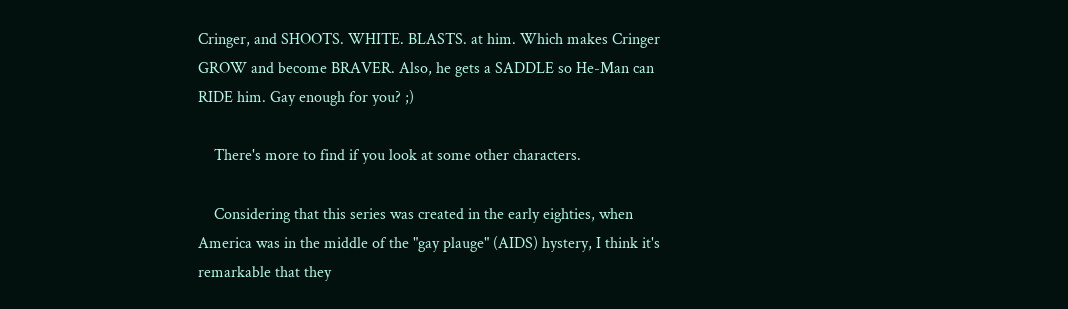Cringer, and SHOOTS. WHITE. BLASTS. at him. Which makes Cringer GROW and become BRAVER. Also, he gets a SADDLE so He-Man can RIDE him. Gay enough for you? ;)

    There's more to find if you look at some other characters.

    Considering that this series was created in the early eighties, when America was in the middle of the "gay plauge" (AIDS) hystery, I think it's remarkable that they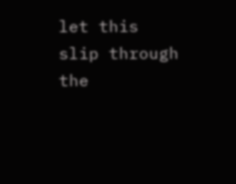let this slip through the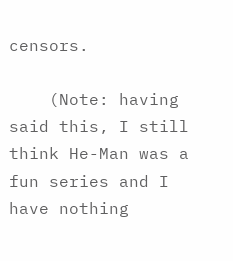censors.

    (Note: having said this, I still think He-Man was a fun series and I have nothing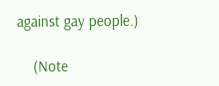against gay people.)

    (Note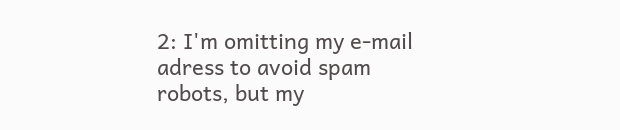2: I'm omitting my e-mail adress to avoid spam robots, but my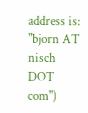address is: "bjorn AT nisch DOT com")